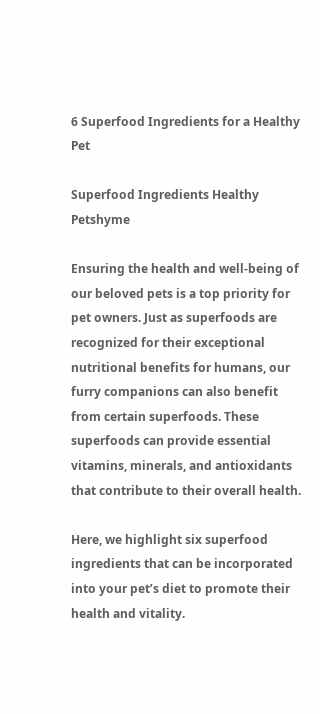6 Superfood Ingredients for a Healthy Pet

Superfood Ingredients Healthy Petshyme

Ensuring the health and well-being of our beloved pets is a top priority for pet owners. Just as superfoods are recognized for their exceptional nutritional benefits for humans, our furry companions can also benefit from certain superfoods. These superfoods can provide essential vitamins, minerals, and antioxidants that contribute to their overall health.

Here, we highlight six superfood ingredients that can be incorporated into your pet’s diet to promote their health and vitality.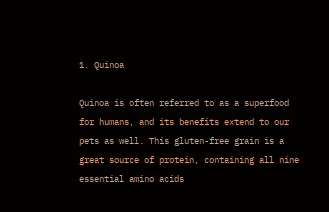1. Quinoa

Quinoa is often referred to as a superfood for humans, and its benefits extend to our pets as well. This gluten-free grain is a great source of protein, containing all nine essential amino acids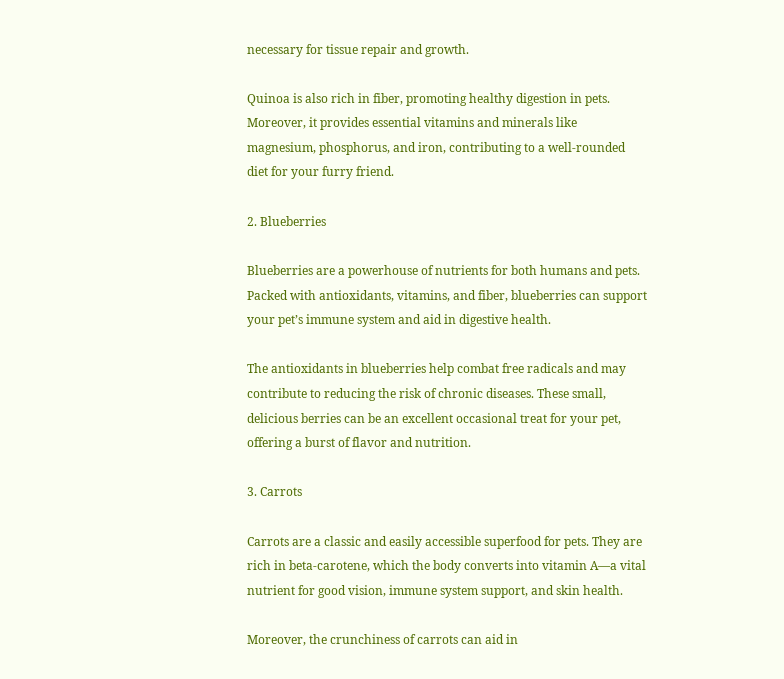necessary for tissue repair and growth.

Quinoa is also rich in fiber, promoting healthy digestion in pets. Moreover, it provides essential vitamins and minerals like magnesium, phosphorus, and iron, contributing to a well-rounded diet for your furry friend.

2. Blueberries

Blueberries are a powerhouse of nutrients for both humans and pets. Packed with antioxidants, vitamins, and fiber, blueberries can support your pet’s immune system and aid in digestive health.

The antioxidants in blueberries help combat free radicals and may contribute to reducing the risk of chronic diseases. These small, delicious berries can be an excellent occasional treat for your pet, offering a burst of flavor and nutrition.

3. Carrots

Carrots are a classic and easily accessible superfood for pets. They are rich in beta-carotene, which the body converts into vitamin A—a vital nutrient for good vision, immune system support, and skin health.

Moreover, the crunchiness of carrots can aid in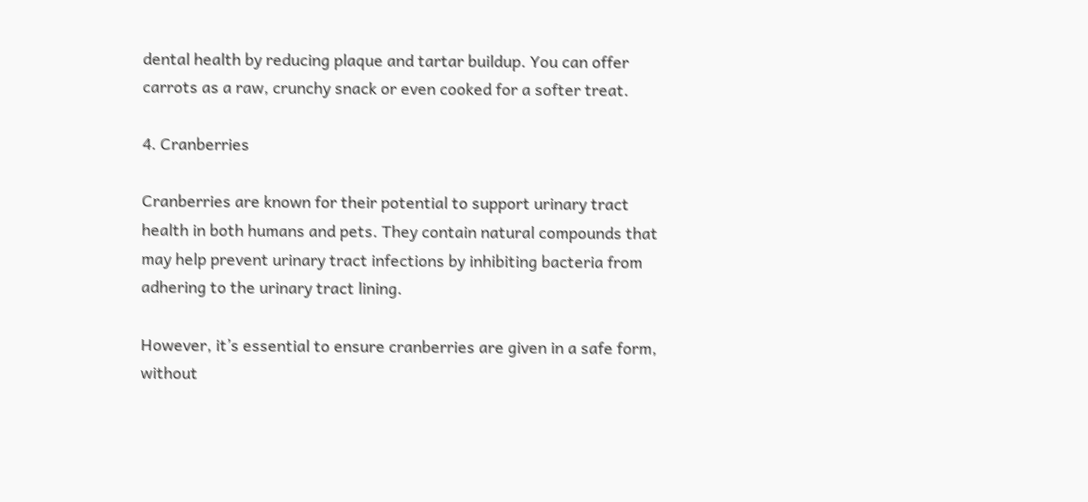dental health by reducing plaque and tartar buildup. You can offer carrots as a raw, crunchy snack or even cooked for a softer treat.

4. Cranberries

Cranberries are known for their potential to support urinary tract health in both humans and pets. They contain natural compounds that may help prevent urinary tract infections by inhibiting bacteria from adhering to the urinary tract lining.

However, it’s essential to ensure cranberries are given in a safe form, without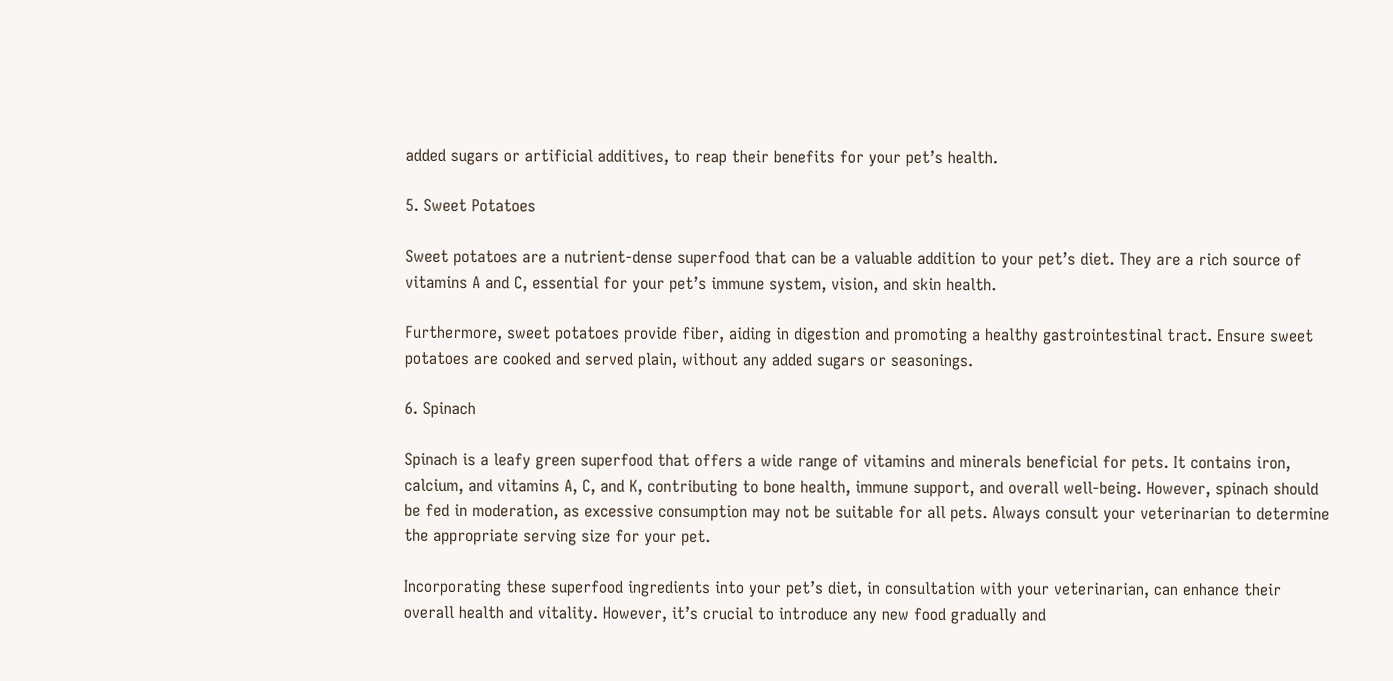added sugars or artificial additives, to reap their benefits for your pet’s health.

5. Sweet Potatoes

Sweet potatoes are a nutrient-dense superfood that can be a valuable addition to your pet’s diet. They are a rich source of vitamins A and C, essential for your pet’s immune system, vision, and skin health.

Furthermore, sweet potatoes provide fiber, aiding in digestion and promoting a healthy gastrointestinal tract. Ensure sweet potatoes are cooked and served plain, without any added sugars or seasonings.

6. Spinach

Spinach is a leafy green superfood that offers a wide range of vitamins and minerals beneficial for pets. It contains iron, calcium, and vitamins A, C, and K, contributing to bone health, immune support, and overall well-being. However, spinach should be fed in moderation, as excessive consumption may not be suitable for all pets. Always consult your veterinarian to determine the appropriate serving size for your pet.

Incorporating these superfood ingredients into your pet’s diet, in consultation with your veterinarian, can enhance their overall health and vitality. However, it’s crucial to introduce any new food gradually and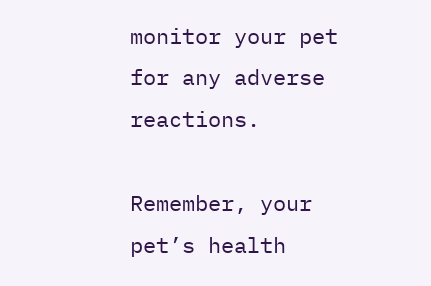monitor your pet for any adverse reactions.

Remember, your pet’s health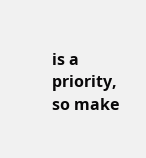is a priority, so make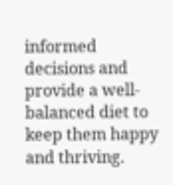informed decisions and provide a well-balanced diet to keep them happy and thriving.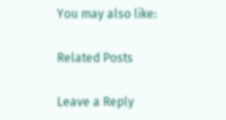You may also like:

Related Posts

Leave a Reply